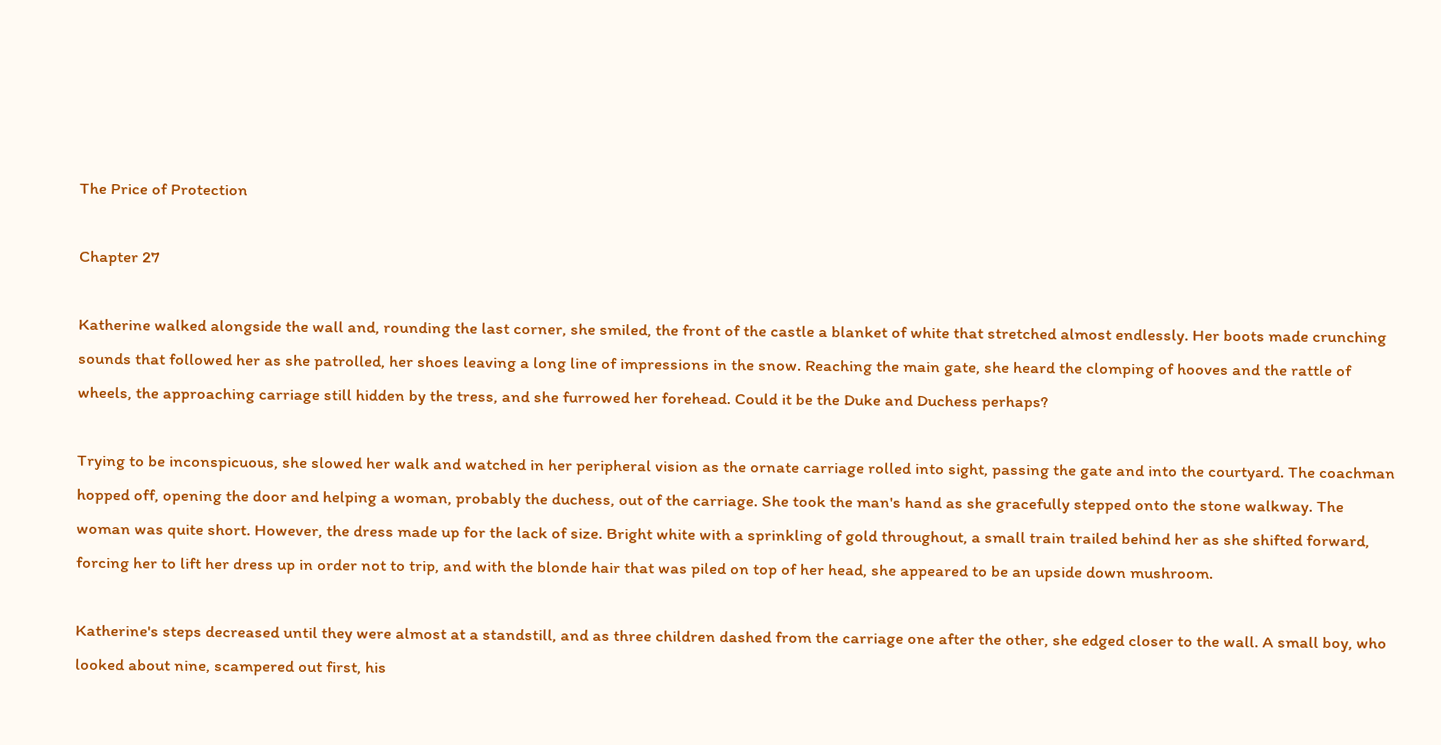The Price of Protection

Chapter 27

Katherine walked alongside the wall and, rounding the last corner, she smiled, the front of the castle a blanket of white that stretched almost endlessly. Her boots made crunching sounds that followed her as she patrolled, her shoes leaving a long line of impressions in the snow. Reaching the main gate, she heard the clomping of hooves and the rattle of wheels, the approaching carriage still hidden by the tress, and she furrowed her forehead. Could it be the Duke and Duchess perhaps?

Trying to be inconspicuous, she slowed her walk and watched in her peripheral vision as the ornate carriage rolled into sight, passing the gate and into the courtyard. The coachman hopped off, opening the door and helping a woman, probably the duchess, out of the carriage. She took the man's hand as she gracefully stepped onto the stone walkway. The woman was quite short. However, the dress made up for the lack of size. Bright white with a sprinkling of gold throughout, a small train trailed behind her as she shifted forward, forcing her to lift her dress up in order not to trip, and with the blonde hair that was piled on top of her head, she appeared to be an upside down mushroom.

Katherine's steps decreased until they were almost at a standstill, and as three children dashed from the carriage one after the other, she edged closer to the wall. A small boy, who looked about nine, scampered out first, his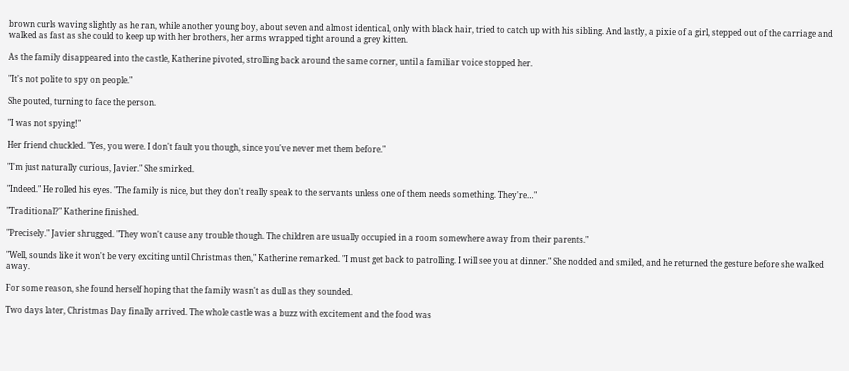brown curls waving slightly as he ran, while another young boy, about seven and almost identical, only with black hair, tried to catch up with his sibling. And lastly, a pixie of a girl, stepped out of the carriage and walked as fast as she could to keep up with her brothers, her arms wrapped tight around a grey kitten.

As the family disappeared into the castle, Katherine pivoted, strolling back around the same corner, until a familiar voice stopped her.

"It's not polite to spy on people."

She pouted, turning to face the person.

"I was not spying!"

Her friend chuckled. "Yes, you were. I don't fault you though, since you've never met them before."

"I'm just naturally curious, Javier." She smirked.

"Indeed." He rolled his eyes. "The family is nice, but they don't really speak to the servants unless one of them needs something. They're…"

"Traditional?" Katherine finished.

"Precisely." Javier shrugged. "They won't cause any trouble though. The children are usually occupied in a room somewhere away from their parents."

"Well, sounds like it won't be very exciting until Christmas then," Katherine remarked. "I must get back to patrolling. I will see you at dinner." She nodded and smiled, and he returned the gesture before she walked away.

For some reason, she found herself hoping that the family wasn't as dull as they sounded.

Two days later, Christmas Day finally arrived. The whole castle was a buzz with excitement and the food was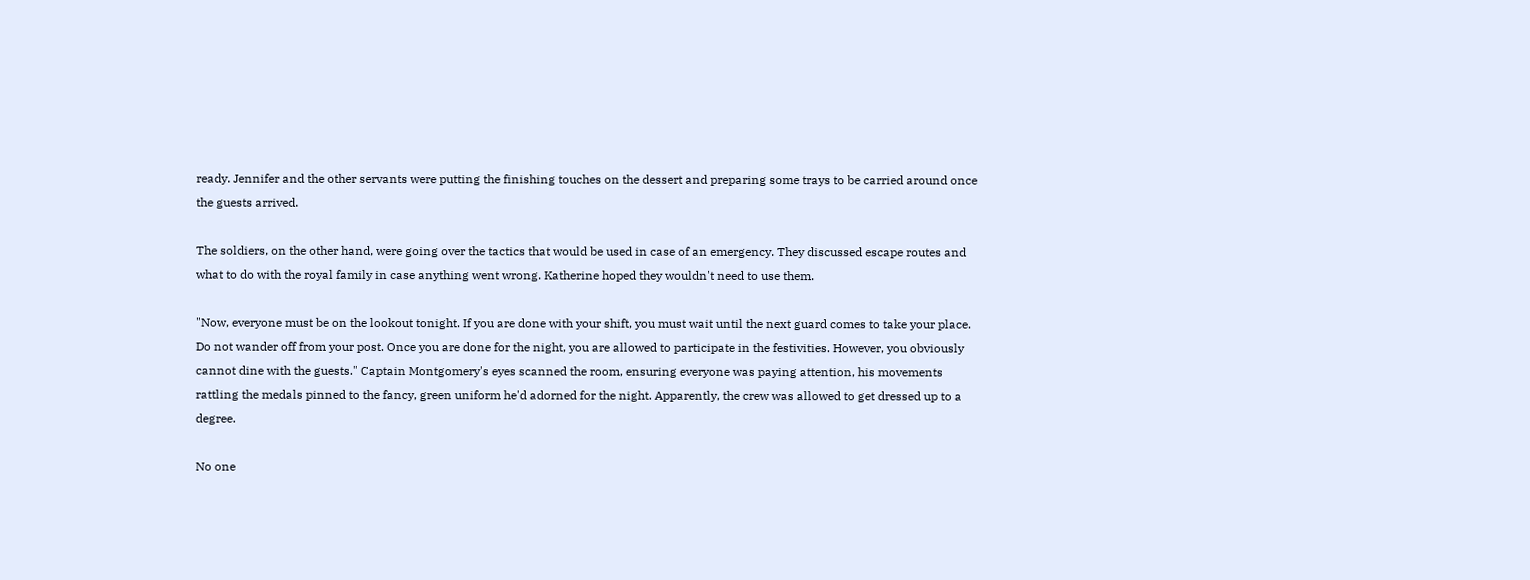ready. Jennifer and the other servants were putting the finishing touches on the dessert and preparing some trays to be carried around once the guests arrived.

The soldiers, on the other hand, were going over the tactics that would be used in case of an emergency. They discussed escape routes and what to do with the royal family in case anything went wrong. Katherine hoped they wouldn't need to use them.

"Now, everyone must be on the lookout tonight. If you are done with your shift, you must wait until the next guard comes to take your place. Do not wander off from your post. Once you are done for the night, you are allowed to participate in the festivities. However, you obviously cannot dine with the guests." Captain Montgomery's eyes scanned the room, ensuring everyone was paying attention, his movements rattling the medals pinned to the fancy, green uniform he'd adorned for the night. Apparently, the crew was allowed to get dressed up to a degree.

No one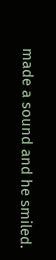made a sound and he smiled.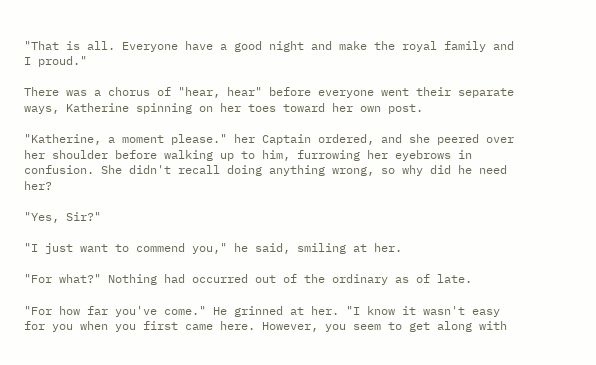"That is all. Everyone have a good night and make the royal family and I proud."

There was a chorus of "hear, hear" before everyone went their separate ways, Katherine spinning on her toes toward her own post.

"Katherine, a moment please." her Captain ordered, and she peered over her shoulder before walking up to him, furrowing her eyebrows in confusion. She didn't recall doing anything wrong, so why did he need her?

"Yes, Sir?"

"I just want to commend you," he said, smiling at her.

"For what?" Nothing had occurred out of the ordinary as of late.

"For how far you've come." He grinned at her. "I know it wasn't easy for you when you first came here. However, you seem to get along with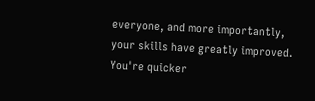everyone, and more importantly, your skills have greatly improved. You're quicker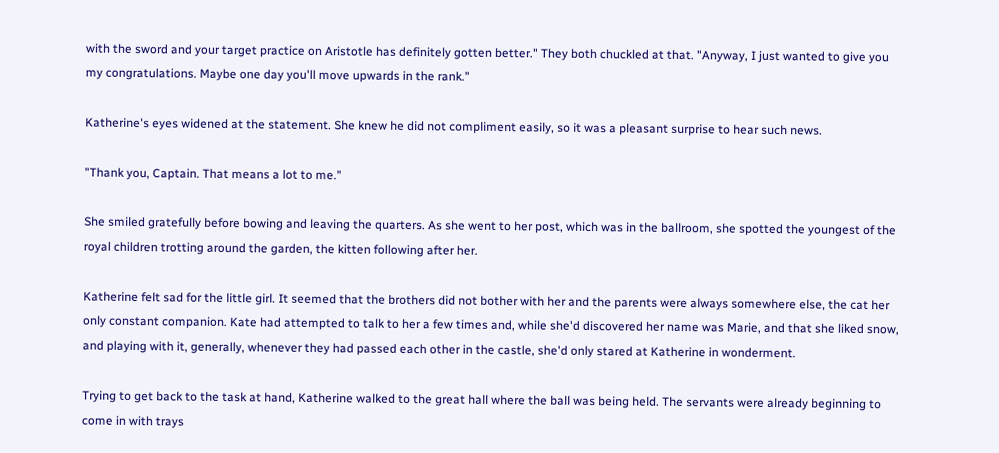with the sword and your target practice on Aristotle has definitely gotten better." They both chuckled at that. "Anyway, I just wanted to give you my congratulations. Maybe one day you'll move upwards in the rank."

Katherine's eyes widened at the statement. She knew he did not compliment easily, so it was a pleasant surprise to hear such news.

"Thank you, Captain. That means a lot to me."

She smiled gratefully before bowing and leaving the quarters. As she went to her post, which was in the ballroom, she spotted the youngest of the royal children trotting around the garden, the kitten following after her.

Katherine felt sad for the little girl. It seemed that the brothers did not bother with her and the parents were always somewhere else, the cat her only constant companion. Kate had attempted to talk to her a few times and, while she'd discovered her name was Marie, and that she liked snow, and playing with it, generally, whenever they had passed each other in the castle, she'd only stared at Katherine in wonderment.

Trying to get back to the task at hand, Katherine walked to the great hall where the ball was being held. The servants were already beginning to come in with trays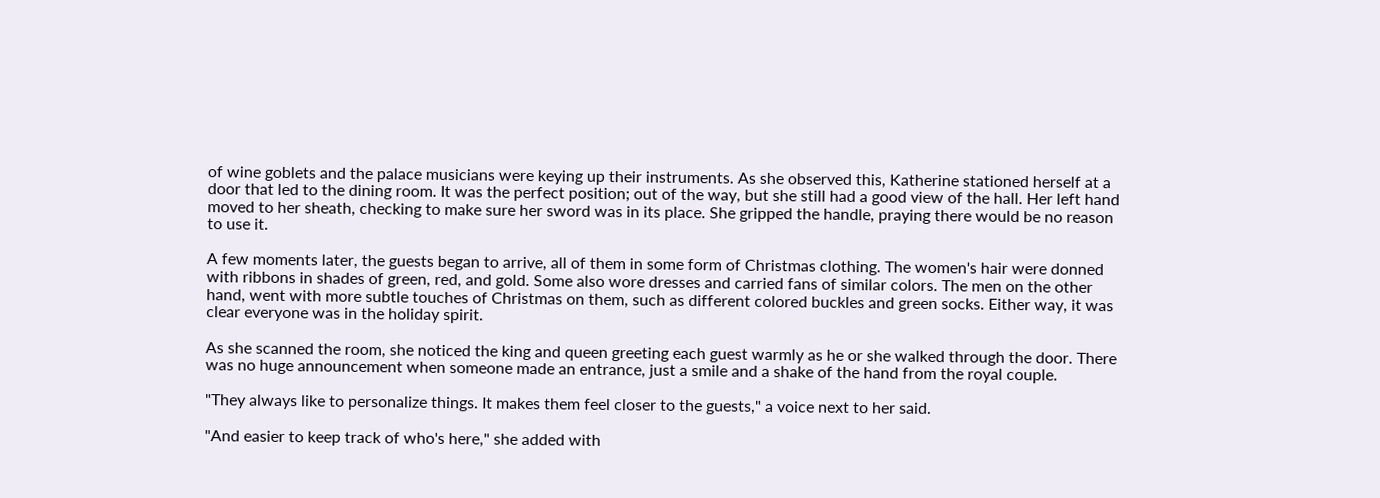of wine goblets and the palace musicians were keying up their instruments. As she observed this, Katherine stationed herself at a door that led to the dining room. It was the perfect position; out of the way, but she still had a good view of the hall. Her left hand moved to her sheath, checking to make sure her sword was in its place. She gripped the handle, praying there would be no reason to use it.

A few moments later, the guests began to arrive, all of them in some form of Christmas clothing. The women's hair were donned with ribbons in shades of green, red, and gold. Some also wore dresses and carried fans of similar colors. The men on the other hand, went with more subtle touches of Christmas on them, such as different colored buckles and green socks. Either way, it was clear everyone was in the holiday spirit.

As she scanned the room, she noticed the king and queen greeting each guest warmly as he or she walked through the door. There was no huge announcement when someone made an entrance, just a smile and a shake of the hand from the royal couple.

"They always like to personalize things. It makes them feel closer to the guests," a voice next to her said.

"And easier to keep track of who's here," she added with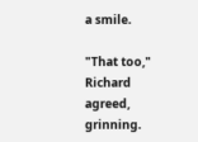a smile.

"That too," Richard agreed, grinning.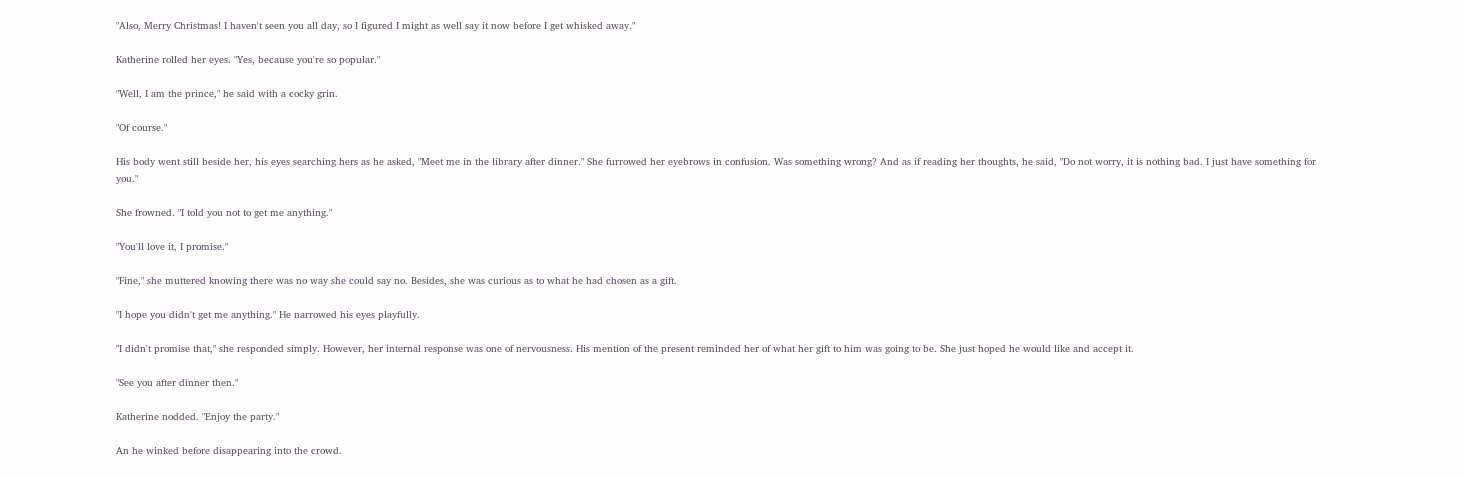"Also, Merry Christmas! I haven't seen you all day, so I figured I might as well say it now before I get whisked away."

Katherine rolled her eyes. "Yes, because you're so popular."

"Well, I am the prince," he said with a cocky grin.

"Of course."

His body went still beside her, his eyes searching hers as he asked, "Meet me in the library after dinner." She furrowed her eyebrows in confusion. Was something wrong? And as if reading her thoughts, he said, "Do not worry, it is nothing bad. I just have something for you."

She frowned. "I told you not to get me anything."

"You'll love it, I promise."

"Fine," she muttered knowing there was no way she could say no. Besides, she was curious as to what he had chosen as a gift.

"I hope you didn't get me anything." He narrowed his eyes playfully.

"I didn't promise that," she responded simply. However, her internal response was one of nervousness. His mention of the present reminded her of what her gift to him was going to be. She just hoped he would like and accept it.

"See you after dinner then."

Katherine nodded. "Enjoy the party."

An he winked before disappearing into the crowd.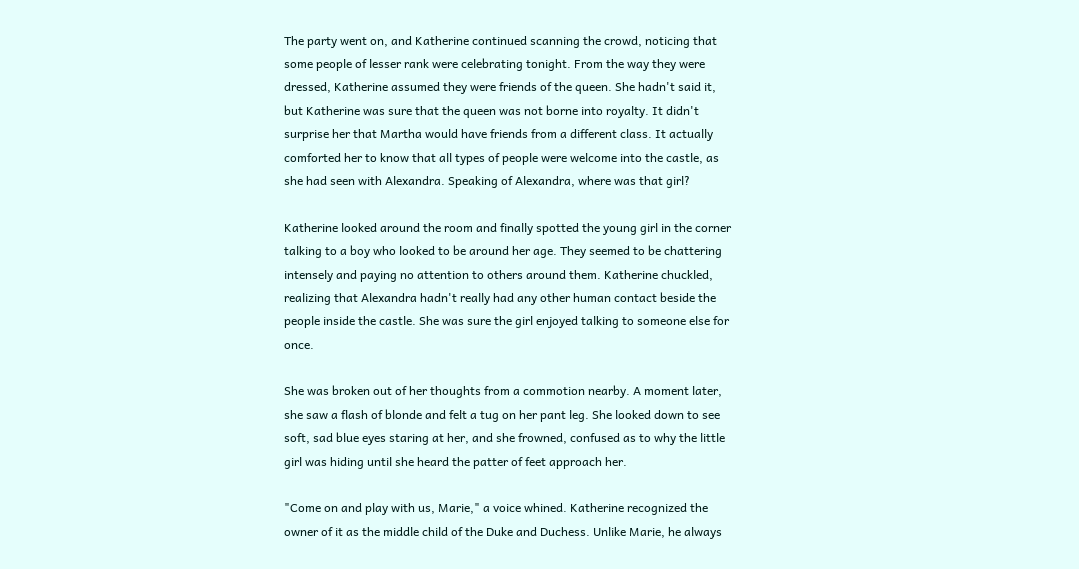The party went on, and Katherine continued scanning the crowd, noticing that some people of lesser rank were celebrating tonight. From the way they were dressed, Katherine assumed they were friends of the queen. She hadn't said it, but Katherine was sure that the queen was not borne into royalty. It didn't surprise her that Martha would have friends from a different class. It actually comforted her to know that all types of people were welcome into the castle, as she had seen with Alexandra. Speaking of Alexandra, where was that girl?

Katherine looked around the room and finally spotted the young girl in the corner talking to a boy who looked to be around her age. They seemed to be chattering intensely and paying no attention to others around them. Katherine chuckled, realizing that Alexandra hadn't really had any other human contact beside the people inside the castle. She was sure the girl enjoyed talking to someone else for once.

She was broken out of her thoughts from a commotion nearby. A moment later, she saw a flash of blonde and felt a tug on her pant leg. She looked down to see soft, sad blue eyes staring at her, and she frowned, confused as to why the little girl was hiding until she heard the patter of feet approach her.

"Come on and play with us, Marie," a voice whined. Katherine recognized the owner of it as the middle child of the Duke and Duchess. Unlike Marie, he always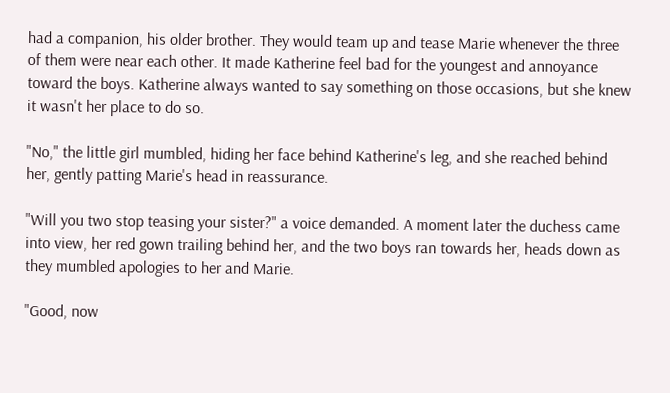had a companion, his older brother. They would team up and tease Marie whenever the three of them were near each other. It made Katherine feel bad for the youngest and annoyance toward the boys. Katherine always wanted to say something on those occasions, but she knew it wasn't her place to do so.

"No," the little girl mumbled, hiding her face behind Katherine's leg, and she reached behind her, gently patting Marie's head in reassurance.

"Will you two stop teasing your sister?" a voice demanded. A moment later the duchess came into view, her red gown trailing behind her, and the two boys ran towards her, heads down as they mumbled apologies to her and Marie.

"Good, now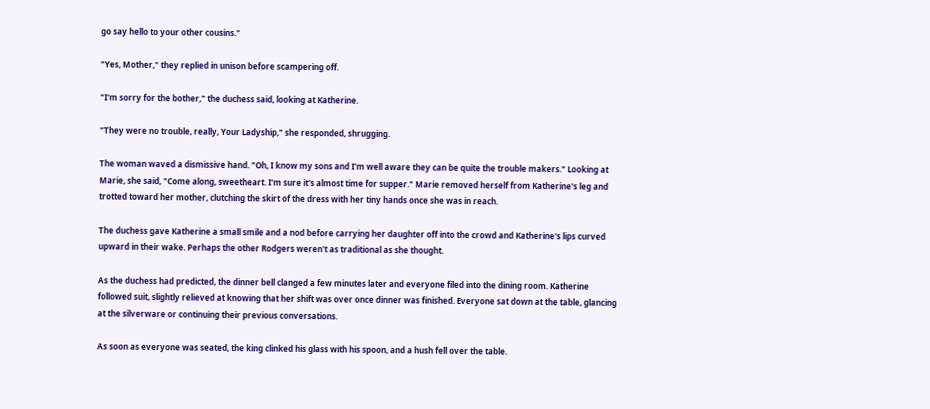go say hello to your other cousins."

"Yes, Mother," they replied in unison before scampering off.

"I'm sorry for the bother," the duchess said, looking at Katherine.

"They were no trouble, really, Your Ladyship," she responded, shrugging.

The woman waved a dismissive hand. "Oh, I know my sons and I'm well aware they can be quite the trouble makers." Looking at Marie, she said, "Come along, sweetheart. I'm sure it's almost time for supper." Marie removed herself from Katherine's leg and trotted toward her mother, clutching the skirt of the dress with her tiny hands once she was in reach.

The duchess gave Katherine a small smile and a nod before carrying her daughter off into the crowd and Katherine's lips curved upward in their wake. Perhaps the other Rodgers weren't as traditional as she thought.

As the duchess had predicted, the dinner bell clanged a few minutes later and everyone filed into the dining room. Katherine followed suit, slightly relieved at knowing that her shift was over once dinner was finished. Everyone sat down at the table, glancing at the silverware or continuing their previous conversations.

As soon as everyone was seated, the king clinked his glass with his spoon, and a hush fell over the table.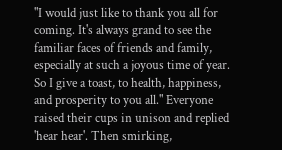"I would just like to thank you all for coming. It's always grand to see the familiar faces of friends and family, especially at such a joyous time of year. So I give a toast, to health, happiness, and prosperity to you all." Everyone raised their cups in unison and replied 'hear hear'. Then smirking,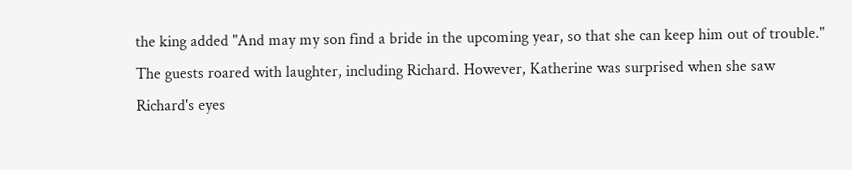the king added "And may my son find a bride in the upcoming year, so that she can keep him out of trouble." The guests roared with laughter, including Richard. However, Katherine was surprised when she saw Richard's eyes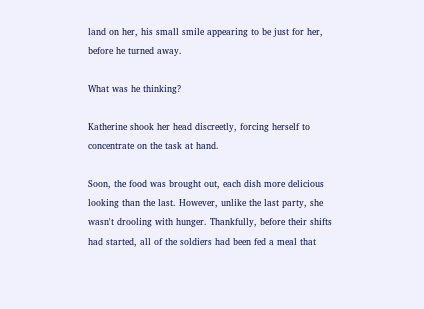land on her, his small smile appearing to be just for her, before he turned away.

What was he thinking?

Katherine shook her head discreetly, forcing herself to concentrate on the task at hand.

Soon, the food was brought out, each dish more delicious looking than the last. However, unlike the last party, she wasn't drooling with hunger. Thankfully, before their shifts had started, all of the soldiers had been fed a meal that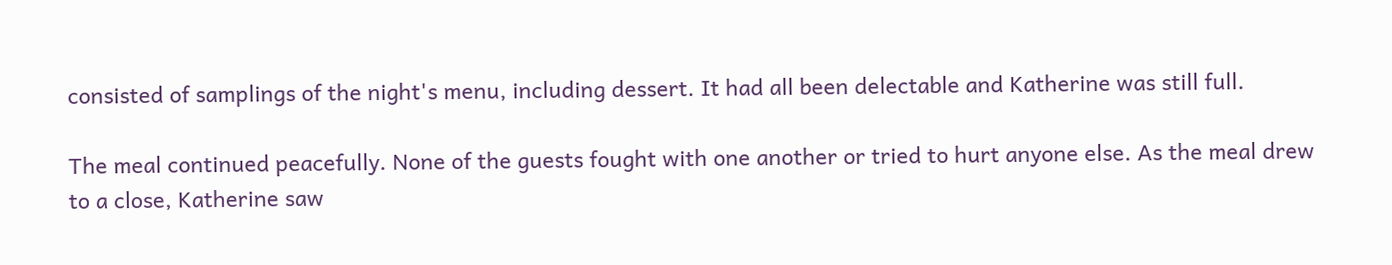consisted of samplings of the night's menu, including dessert. It had all been delectable and Katherine was still full.

The meal continued peacefully. None of the guests fought with one another or tried to hurt anyone else. As the meal drew to a close, Katherine saw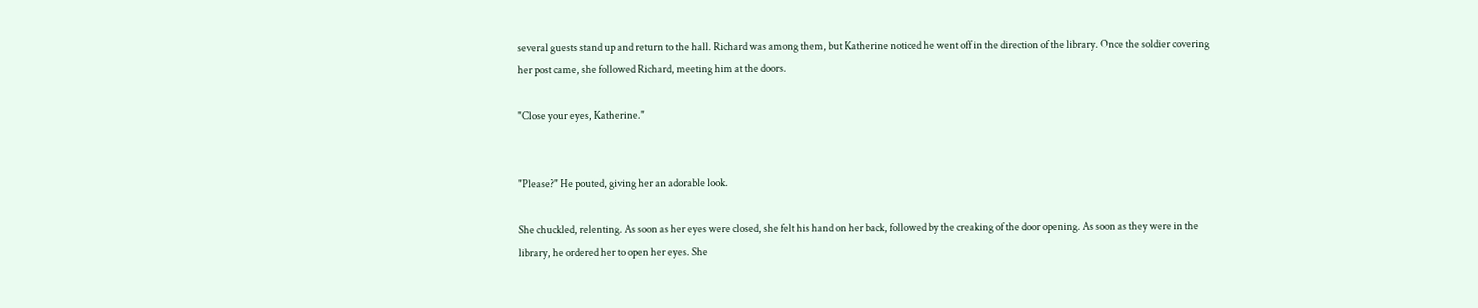several guests stand up and return to the hall. Richard was among them, but Katherine noticed he went off in the direction of the library. Once the soldier covering her post came, she followed Richard, meeting him at the doors.

"Close your eyes, Katherine."


"Please?" He pouted, giving her an adorable look.

She chuckled, relenting. As soon as her eyes were closed, she felt his hand on her back, followed by the creaking of the door opening. As soon as they were in the library, he ordered her to open her eyes. She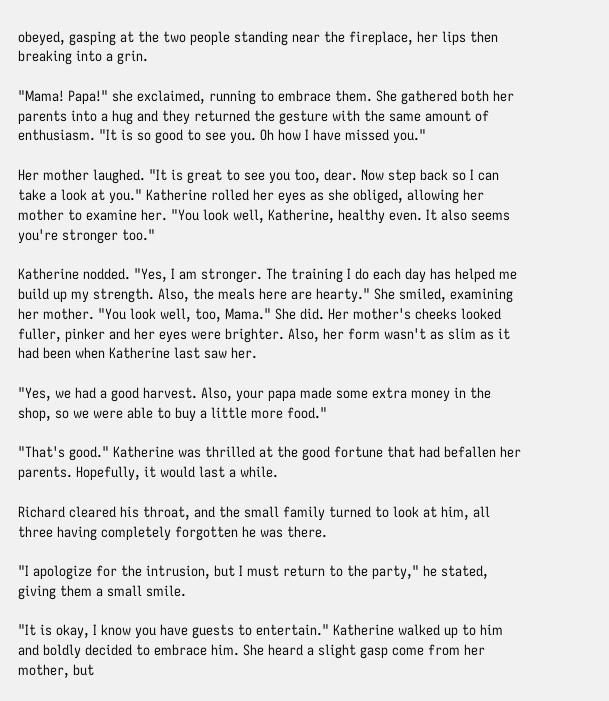obeyed, gasping at the two people standing near the fireplace, her lips then breaking into a grin.

"Mama! Papa!" she exclaimed, running to embrace them. She gathered both her parents into a hug and they returned the gesture with the same amount of enthusiasm. "It is so good to see you. Oh how I have missed you."

Her mother laughed. "It is great to see you too, dear. Now step back so I can take a look at you." Katherine rolled her eyes as she obliged, allowing her mother to examine her. "You look well, Katherine, healthy even. It also seems you're stronger too."

Katherine nodded. "Yes, I am stronger. The training I do each day has helped me build up my strength. Also, the meals here are hearty." She smiled, examining her mother. "You look well, too, Mama." She did. Her mother's cheeks looked fuller, pinker and her eyes were brighter. Also, her form wasn't as slim as it had been when Katherine last saw her.

"Yes, we had a good harvest. Also, your papa made some extra money in the shop, so we were able to buy a little more food."

"That's good." Katherine was thrilled at the good fortune that had befallen her parents. Hopefully, it would last a while.

Richard cleared his throat, and the small family turned to look at him, all three having completely forgotten he was there.

"I apologize for the intrusion, but I must return to the party," he stated, giving them a small smile.

"It is okay, I know you have guests to entertain." Katherine walked up to him and boldly decided to embrace him. She heard a slight gasp come from her mother, but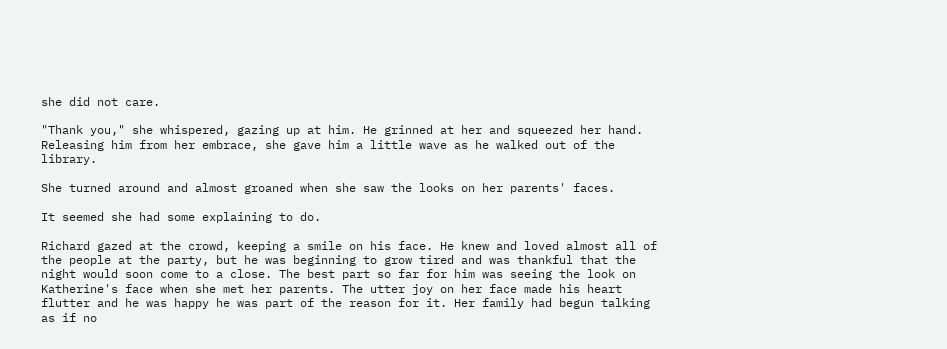she did not care.

"Thank you," she whispered, gazing up at him. He grinned at her and squeezed her hand. Releasing him from her embrace, she gave him a little wave as he walked out of the library.

She turned around and almost groaned when she saw the looks on her parents' faces.

It seemed she had some explaining to do.

Richard gazed at the crowd, keeping a smile on his face. He knew and loved almost all of the people at the party, but he was beginning to grow tired and was thankful that the night would soon come to a close. The best part so far for him was seeing the look on Katherine's face when she met her parents. The utter joy on her face made his heart flutter and he was happy he was part of the reason for it. Her family had begun talking as if no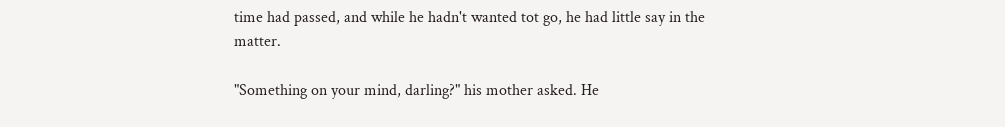time had passed, and while he hadn't wanted tot go, he had little say in the matter.

"Something on your mind, darling?" his mother asked. He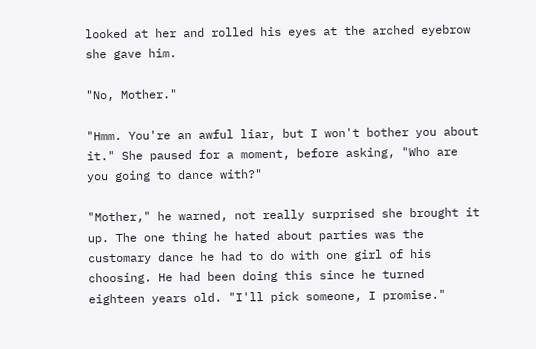looked at her and rolled his eyes at the arched eyebrow she gave him.

"No, Mother."

"Hmm. You're an awful liar, but I won't bother you about it." She paused for a moment, before asking, "Who are you going to dance with?"

"Mother," he warned, not really surprised she brought it up. The one thing he hated about parties was the customary dance he had to do with one girl of his choosing. He had been doing this since he turned eighteen years old. "I'll pick someone, I promise."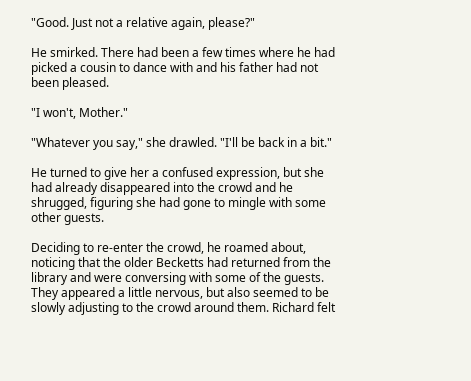"Good. Just not a relative again, please?"

He smirked. There had been a few times where he had picked a cousin to dance with and his father had not been pleased.

"I won't, Mother."

"Whatever you say," she drawled. "I'll be back in a bit."

He turned to give her a confused expression, but she had already disappeared into the crowd and he shrugged, figuring she had gone to mingle with some other guests.

Deciding to re-enter the crowd, he roamed about, noticing that the older Becketts had returned from the library and were conversing with some of the guests. They appeared a little nervous, but also seemed to be slowly adjusting to the crowd around them. Richard felt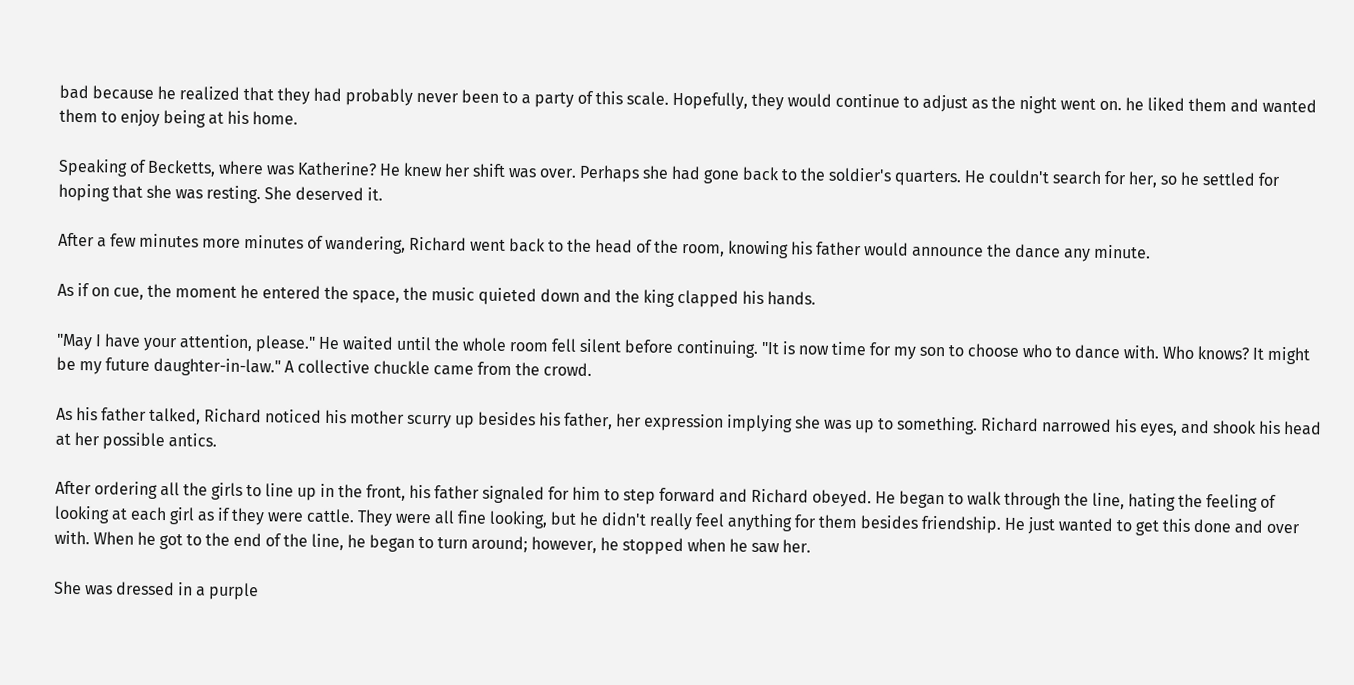bad because he realized that they had probably never been to a party of this scale. Hopefully, they would continue to adjust as the night went on. he liked them and wanted them to enjoy being at his home.

Speaking of Becketts, where was Katherine? He knew her shift was over. Perhaps she had gone back to the soldier's quarters. He couldn't search for her, so he settled for hoping that she was resting. She deserved it.

After a few minutes more minutes of wandering, Richard went back to the head of the room, knowing his father would announce the dance any minute.

As if on cue, the moment he entered the space, the music quieted down and the king clapped his hands.

"May I have your attention, please." He waited until the whole room fell silent before continuing. "It is now time for my son to choose who to dance with. Who knows? It might be my future daughter-in-law." A collective chuckle came from the crowd.

As his father talked, Richard noticed his mother scurry up besides his father, her expression implying she was up to something. Richard narrowed his eyes, and shook his head at her possible antics.

After ordering all the girls to line up in the front, his father signaled for him to step forward and Richard obeyed. He began to walk through the line, hating the feeling of looking at each girl as if they were cattle. They were all fine looking, but he didn't really feel anything for them besides friendship. He just wanted to get this done and over with. When he got to the end of the line, he began to turn around; however, he stopped when he saw her.

She was dressed in a purple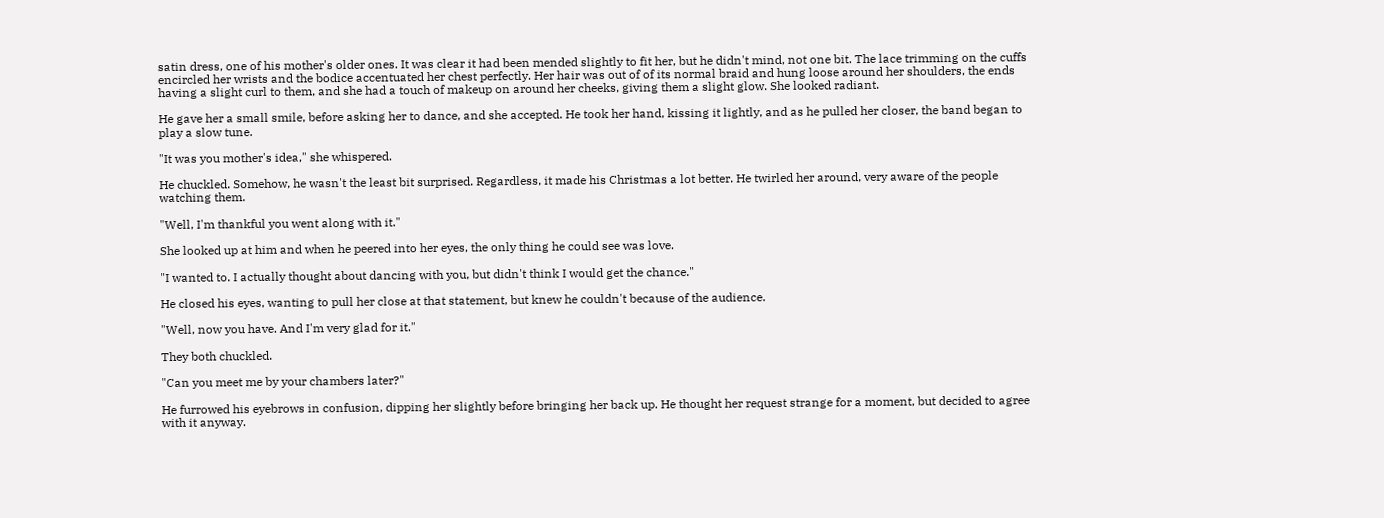satin dress, one of his mother's older ones. It was clear it had been mended slightly to fit her, but he didn't mind, not one bit. The lace trimming on the cuffs encircled her wrists and the bodice accentuated her chest perfectly. Her hair was out of of its normal braid and hung loose around her shoulders, the ends having a slight curl to them, and she had a touch of makeup on around her cheeks, giving them a slight glow. She looked radiant.

He gave her a small smile, before asking her to dance, and she accepted. He took her hand, kissing it lightly, and as he pulled her closer, the band began to play a slow tune.

"It was you mother's idea," she whispered.

He chuckled. Somehow, he wasn't the least bit surprised. Regardless, it made his Christmas a lot better. He twirled her around, very aware of the people watching them.

"Well, I'm thankful you went along with it."

She looked up at him and when he peered into her eyes, the only thing he could see was love.

"I wanted to. I actually thought about dancing with you, but didn't think I would get the chance."

He closed his eyes, wanting to pull her close at that statement, but knew he couldn't because of the audience.

"Well, now you have. And I'm very glad for it."

They both chuckled.

"Can you meet me by your chambers later?"

He furrowed his eyebrows in confusion, dipping her slightly before bringing her back up. He thought her request strange for a moment, but decided to agree with it anyway.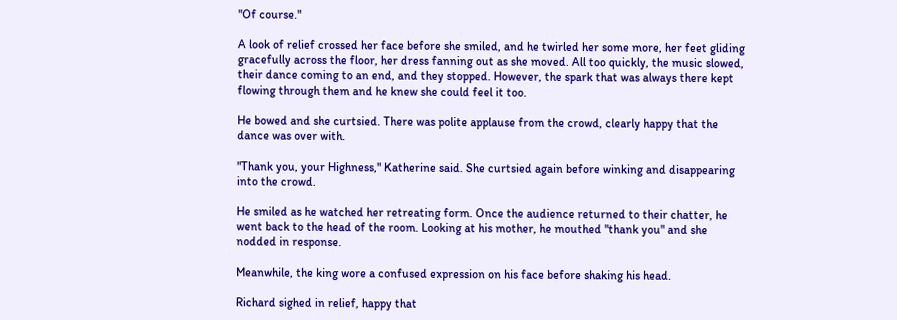"Of course."

A look of relief crossed her face before she smiled, and he twirled her some more, her feet gliding gracefully across the floor, her dress fanning out as she moved. All too quickly, the music slowed, their dance coming to an end, and they stopped. However, the spark that was always there kept flowing through them and he knew she could feel it too.

He bowed and she curtsied. There was polite applause from the crowd, clearly happy that the dance was over with.

"Thank you, your Highness," Katherine said. She curtsied again before winking and disappearing into the crowd.

He smiled as he watched her retreating form. Once the audience returned to their chatter, he went back to the head of the room. Looking at his mother, he mouthed "thank you" and she nodded in response.

Meanwhile, the king wore a confused expression on his face before shaking his head.

Richard sighed in relief, happy that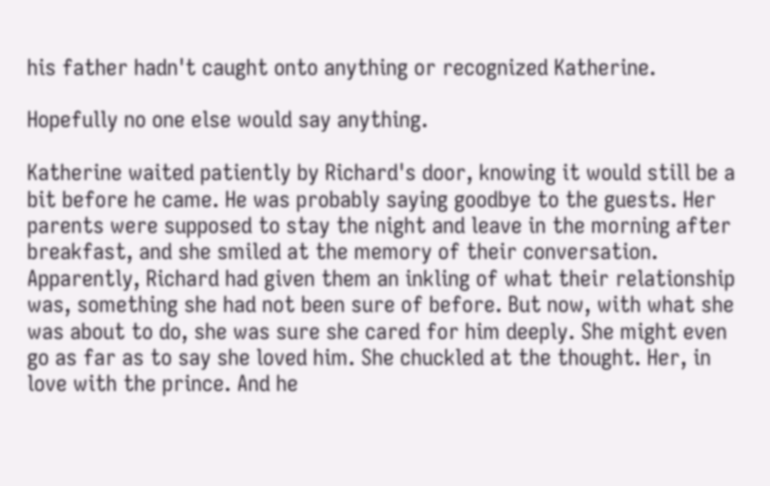his father hadn't caught onto anything or recognized Katherine.

Hopefully no one else would say anything.

Katherine waited patiently by Richard's door, knowing it would still be a bit before he came. He was probably saying goodbye to the guests. Her parents were supposed to stay the night and leave in the morning after breakfast, and she smiled at the memory of their conversation. Apparently, Richard had given them an inkling of what their relationship was, something she had not been sure of before. But now, with what she was about to do, she was sure she cared for him deeply. She might even go as far as to say she loved him. She chuckled at the thought. Her, in love with the prince. And he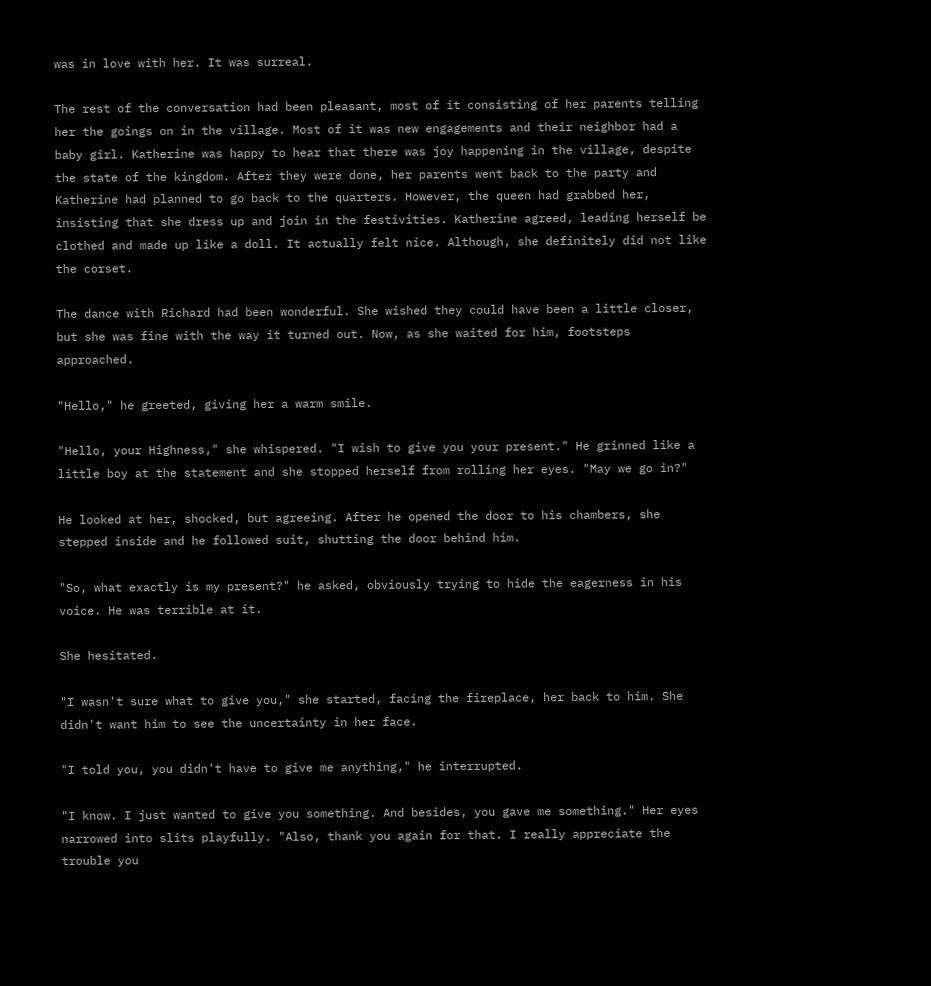was in love with her. It was surreal.

The rest of the conversation had been pleasant, most of it consisting of her parents telling her the goings on in the village. Most of it was new engagements and their neighbor had a baby girl. Katherine was happy to hear that there was joy happening in the village, despite the state of the kingdom. After they were done, her parents went back to the party and Katherine had planned to go back to the quarters. However, the queen had grabbed her, insisting that she dress up and join in the festivities. Katherine agreed, leading herself be clothed and made up like a doll. It actually felt nice. Although, she definitely did not like the corset.

The dance with Richard had been wonderful. She wished they could have been a little closer, but she was fine with the way it turned out. Now, as she waited for him, footsteps approached.

"Hello," he greeted, giving her a warm smile.

"Hello, your Highness," she whispered. "I wish to give you your present." He grinned like a little boy at the statement and she stopped herself from rolling her eyes. "May we go in?"

He looked at her, shocked, but agreeing. After he opened the door to his chambers, she stepped inside and he followed suit, shutting the door behind him.

"So, what exactly is my present?" he asked, obviously trying to hide the eagerness in his voice. He was terrible at it.

She hesitated.

"I wasn't sure what to give you," she started, facing the fireplace, her back to him. She didn't want him to see the uncertainty in her face.

"I told you, you didn't have to give me anything," he interrupted.

"I know. I just wanted to give you something. And besides, you gave me something." Her eyes narrowed into slits playfully. "Also, thank you again for that. I really appreciate the trouble you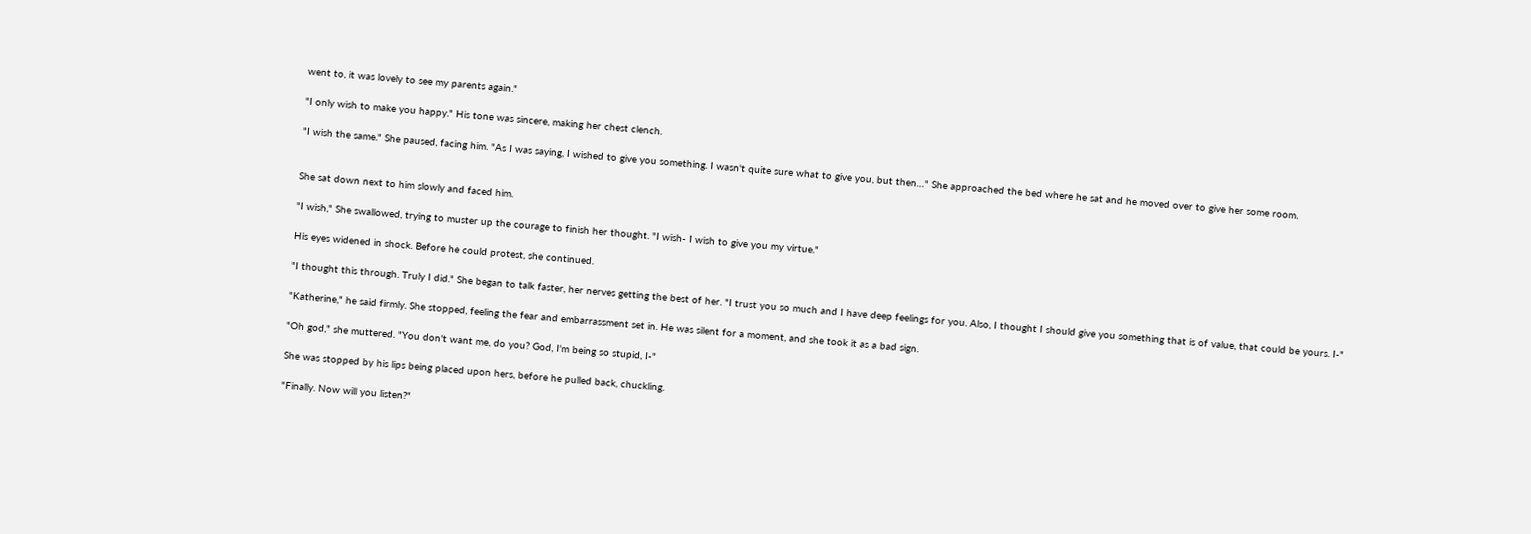went to, it was lovely to see my parents again."

"I only wish to make you happy." His tone was sincere, making her chest clench.

"I wish the same." She paused, facing him. "As I was saying, I wished to give you something. I wasn't quite sure what to give you, but then…" She approached the bed where he sat and he moved over to give her some room.


She sat down next to him slowly and faced him.

"I wish," She swallowed, trying to muster up the courage to finish her thought. "I wish- I wish to give you my virtue."

His eyes widened in shock. Before he could protest, she continued.

"I thought this through. Truly I did." She began to talk faster, her nerves getting the best of her. "I trust you so much and I have deep feelings for you. Also, I thought I should give you something that is of value, that could be yours. I-"

"Katherine," he said firmly. She stopped, feeling the fear and embarrassment set in. He was silent for a moment, and she took it as a bad sign.

"Oh god," she muttered. "You don't want me, do you? God, I'm being so stupid, I-"

She was stopped by his lips being placed upon hers, before he pulled back, chuckling.

"Finally. Now will you listen?"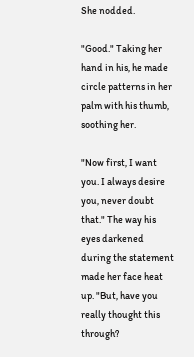She nodded.

"Good." Taking her hand in his, he made circle patterns in her palm with his thumb, soothing her.

"Now first, I want you. I always desire you, never doubt that." The way his eyes darkened during the statement made her face heat up. "But, have you really thought this through?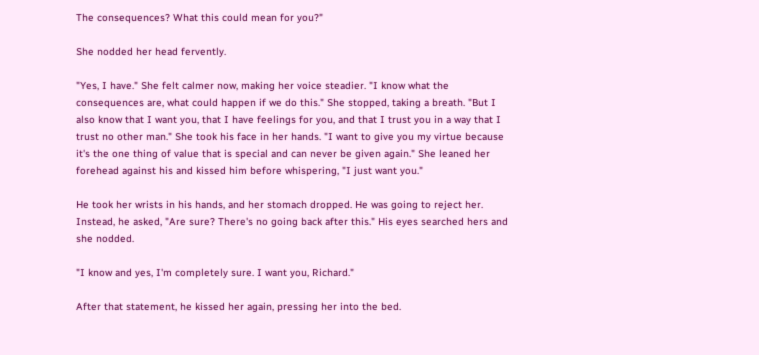The consequences? What this could mean for you?"

She nodded her head fervently.

"Yes, I have." She felt calmer now, making her voice steadier. "I know what the consequences are, what could happen if we do this." She stopped, taking a breath. "But I also know that I want you, that I have feelings for you, and that I trust you in a way that I trust no other man." She took his face in her hands. "I want to give you my virtue because it's the one thing of value that is special and can never be given again." She leaned her forehead against his and kissed him before whispering, "I just want you."

He took her wrists in his hands, and her stomach dropped. He was going to reject her. Instead, he asked, "Are sure? There's no going back after this." His eyes searched hers and she nodded.

"I know and yes, I'm completely sure. I want you, Richard."

After that statement, he kissed her again, pressing her into the bed.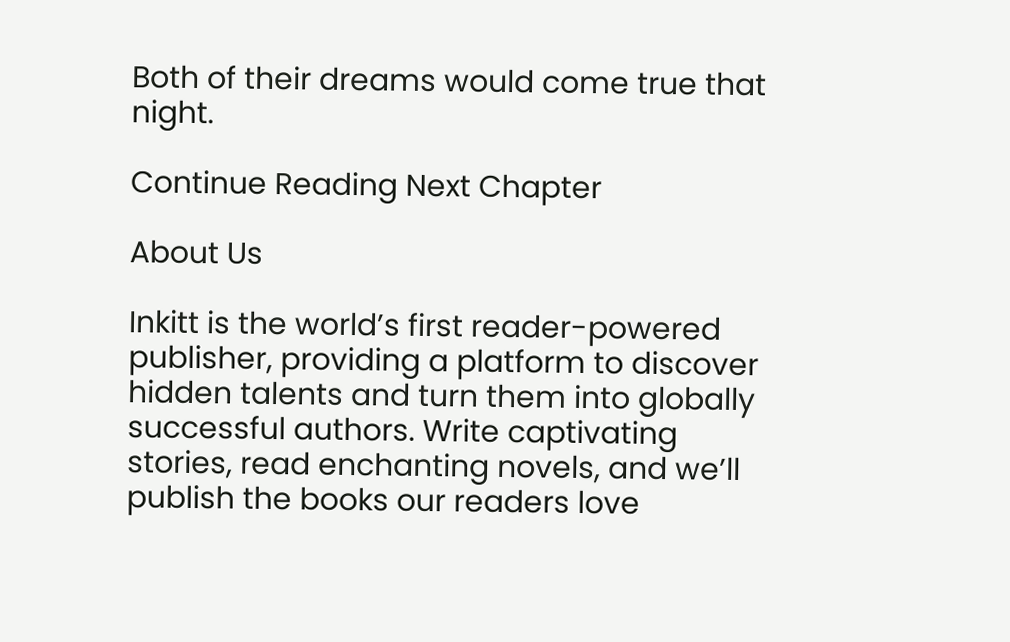Both of their dreams would come true that night.

Continue Reading Next Chapter

About Us

Inkitt is the world’s first reader-powered publisher, providing a platform to discover hidden talents and turn them into globally successful authors. Write captivating stories, read enchanting novels, and we’ll publish the books our readers love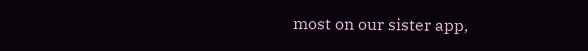most on our sister app,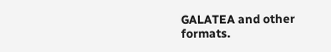GALATEA and other formats.